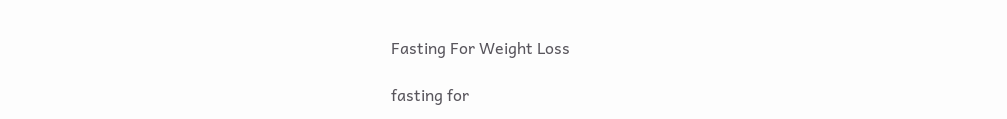Fasting For Weight Loss

fasting for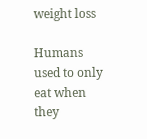weight loss

Humans used to only eat when they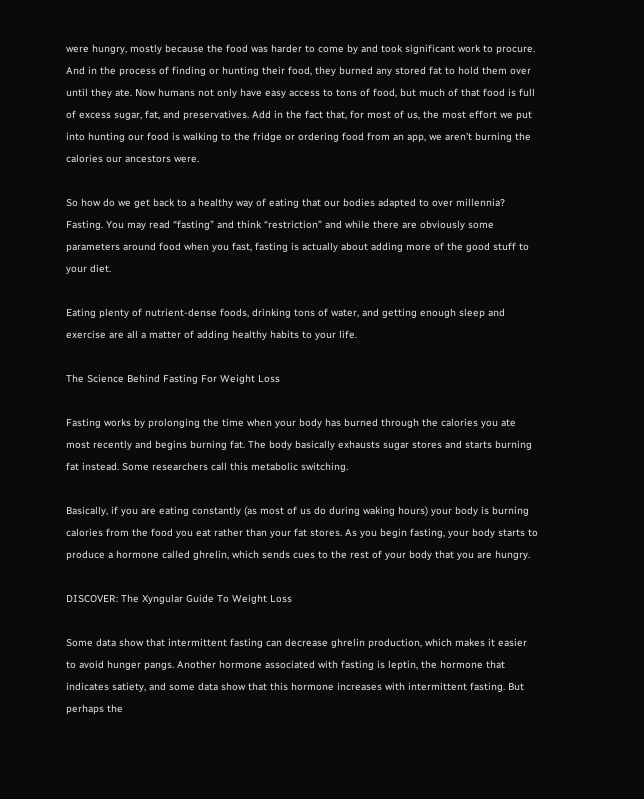were hungry, mostly because the food was harder to come by and took significant work to procure. And in the process of finding or hunting their food, they burned any stored fat to hold them over until they ate. Now humans not only have easy access to tons of food, but much of that food is full of excess sugar, fat, and preservatives. Add in the fact that, for most of us, the most effort we put into hunting our food is walking to the fridge or ordering food from an app, we aren’t burning the calories our ancestors were.

So how do we get back to a healthy way of eating that our bodies adapted to over millennia? Fasting. You may read “fasting” and think “restriction” and while there are obviously some parameters around food when you fast, fasting is actually about adding more of the good stuff to your diet.

Eating plenty of nutrient-dense foods, drinking tons of water, and getting enough sleep and exercise are all a matter of adding healthy habits to your life.

The Science Behind Fasting For Weight Loss

Fasting works by prolonging the time when your body has burned through the calories you ate most recently and begins burning fat. The body basically exhausts sugar stores and starts burning fat instead. Some researchers call this metabolic switching.

Basically, if you are eating constantly (as most of us do during waking hours) your body is burning calories from the food you eat rather than your fat stores. As you begin fasting, your body starts to produce a hormone called ghrelin, which sends cues to the rest of your body that you are hungry.

DISCOVER: The Xyngular Guide To Weight Loss

Some data show that intermittent fasting can decrease ghrelin production, which makes it easier to avoid hunger pangs. Another hormone associated with fasting is leptin, the hormone that indicates satiety, and some data show that this hormone increases with intermittent fasting. But perhaps the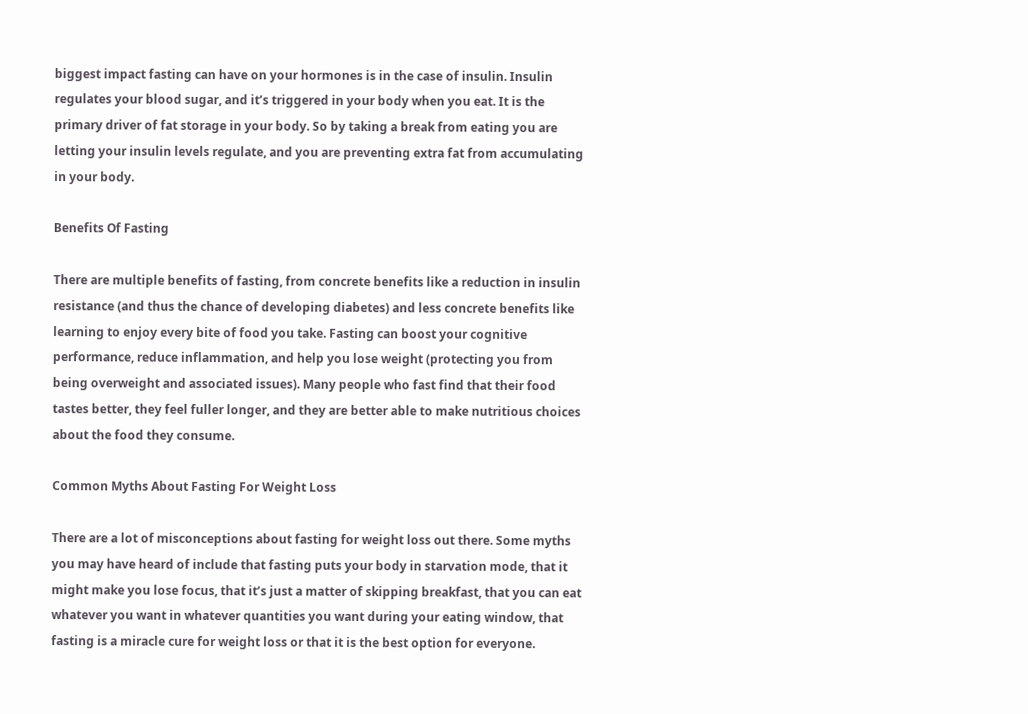biggest impact fasting can have on your hormones is in the case of insulin. Insulin regulates your blood sugar, and it’s triggered in your body when you eat. It is the primary driver of fat storage in your body. So by taking a break from eating you are letting your insulin levels regulate, and you are preventing extra fat from accumulating in your body.

Benefits Of Fasting

There are multiple benefits of fasting, from concrete benefits like a reduction in insulin resistance (and thus the chance of developing diabetes) and less concrete benefits like learning to enjoy every bite of food you take. Fasting can boost your cognitive performance, reduce inflammation, and help you lose weight (protecting you from being overweight and associated issues). Many people who fast find that their food tastes better, they feel fuller longer, and they are better able to make nutritious choices about the food they consume.

Common Myths About Fasting For Weight Loss

There are a lot of misconceptions about fasting for weight loss out there. Some myths you may have heard of include that fasting puts your body in starvation mode, that it might make you lose focus, that it’s just a matter of skipping breakfast, that you can eat whatever you want in whatever quantities you want during your eating window, that fasting is a miracle cure for weight loss or that it is the best option for everyone.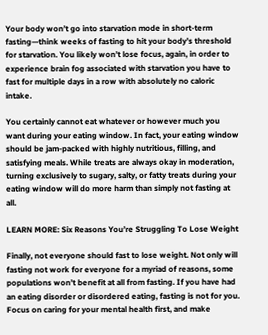Your body won’t go into starvation mode in short-term fasting—think weeks of fasting to hit your body’s threshold for starvation. You likely won’t lose focus, again, in order to experience brain fog associated with starvation you have to fast for multiple days in a row with absolutely no caloric intake.

You certainly cannot eat whatever or however much you want during your eating window. In fact, your eating window should be jam-packed with highly nutritious, filling, and satisfying meals. While treats are always okay in moderation, turning exclusively to sugary, salty, or fatty treats during your eating window will do more harm than simply not fasting at all.

LEARN MORE: Six Reasons You’re Struggling To Lose Weight

Finally, not everyone should fast to lose weight. Not only will fasting not work for everyone for a myriad of reasons, some populations won’t benefit at all from fasting. If you have had an eating disorder or disordered eating, fasting is not for you. Focus on caring for your mental health first, and make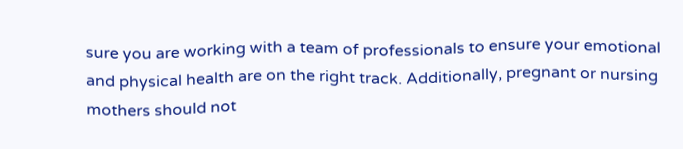sure you are working with a team of professionals to ensure your emotional and physical health are on the right track. Additionally, pregnant or nursing mothers should not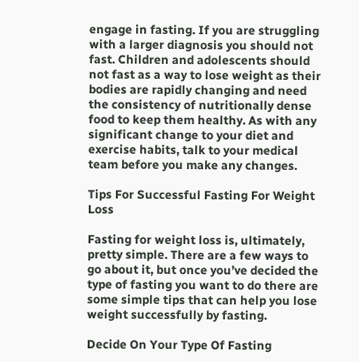engage in fasting. If you are struggling with a larger diagnosis you should not fast. Children and adolescents should not fast as a way to lose weight as their bodies are rapidly changing and need the consistency of nutritionally dense food to keep them healthy. As with any significant change to your diet and exercise habits, talk to your medical team before you make any changes.

Tips For Successful Fasting For Weight Loss

Fasting for weight loss is, ultimately, pretty simple. There are a few ways to go about it, but once you’ve decided the type of fasting you want to do there are some simple tips that can help you lose weight successfully by fasting.

Decide On Your Type Of Fasting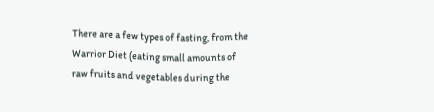There are a few types of fasting, from the Warrior Diet (eating small amounts of raw fruits and vegetables during the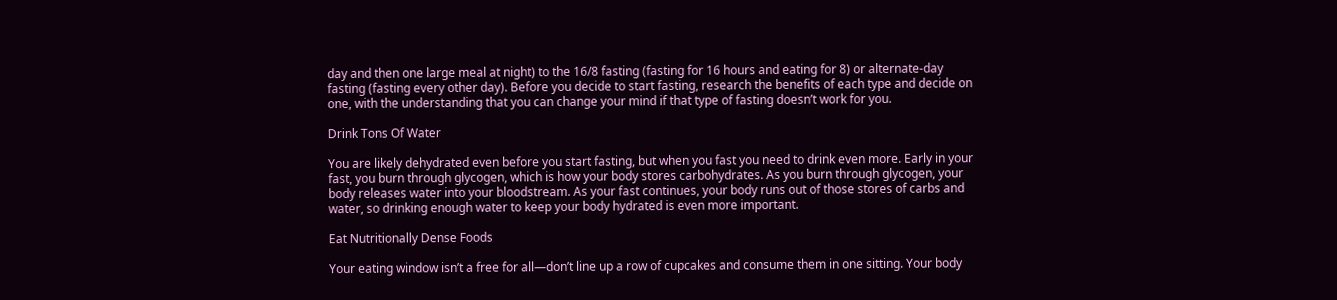day and then one large meal at night) to the 16/8 fasting (fasting for 16 hours and eating for 8) or alternate-day fasting (fasting every other day). Before you decide to start fasting, research the benefits of each type and decide on one, with the understanding that you can change your mind if that type of fasting doesn’t work for you.

Drink Tons Of Water

You are likely dehydrated even before you start fasting, but when you fast you need to drink even more. Early in your fast, you burn through glycogen, which is how your body stores carbohydrates. As you burn through glycogen, your body releases water into your bloodstream. As your fast continues, your body runs out of those stores of carbs and water, so drinking enough water to keep your body hydrated is even more important.

Eat Nutritionally Dense Foods

Your eating window isn’t a free for all—don’t line up a row of cupcakes and consume them in one sitting. Your body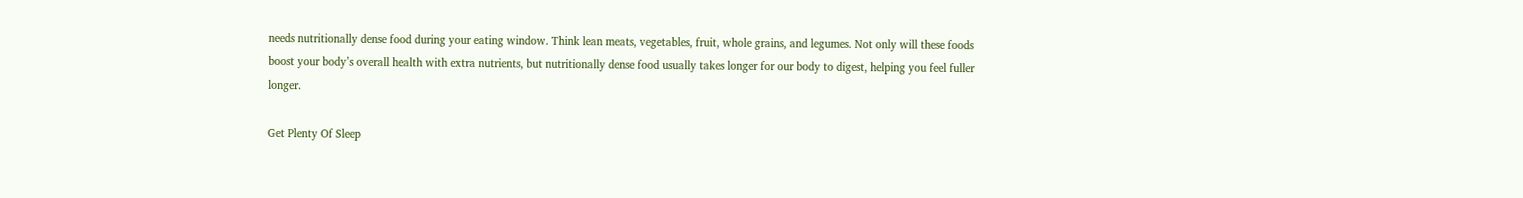needs nutritionally dense food during your eating window. Think lean meats, vegetables, fruit, whole grains, and legumes. Not only will these foods boost your body’s overall health with extra nutrients, but nutritionally dense food usually takes longer for our body to digest, helping you feel fuller longer.

Get Plenty Of Sleep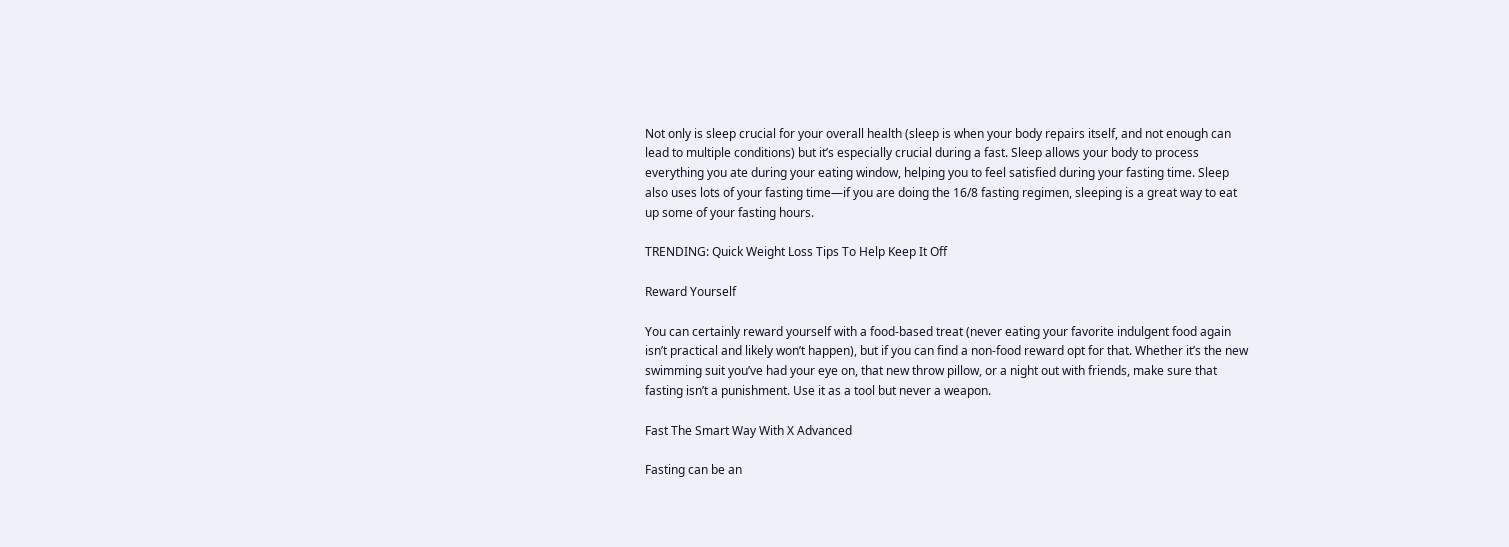Not only is sleep crucial for your overall health (sleep is when your body repairs itself, and not enough can lead to multiple conditions) but it’s especially crucial during a fast. Sleep allows your body to process everything you ate during your eating window, helping you to feel satisfied during your fasting time. Sleep also uses lots of your fasting time—if you are doing the 16/8 fasting regimen, sleeping is a great way to eat up some of your fasting hours.

TRENDING: Quick Weight Loss Tips To Help Keep It Off

Reward Yourself

You can certainly reward yourself with a food-based treat (never eating your favorite indulgent food again isn’t practical and likely won’t happen), but if you can find a non-food reward opt for that. Whether it’s the new swimming suit you’ve had your eye on, that new throw pillow, or a night out with friends, make sure that fasting isn’t a punishment. Use it as a tool but never a weapon.

Fast The Smart Way With X Advanced

Fasting can be an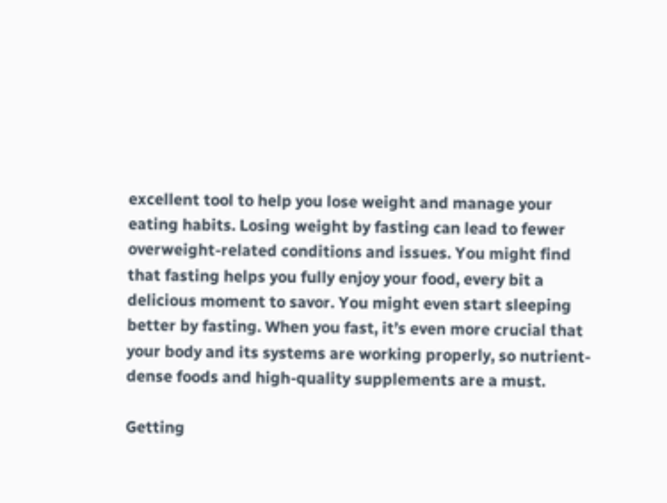excellent tool to help you lose weight and manage your eating habits. Losing weight by fasting can lead to fewer overweight-related conditions and issues. You might find that fasting helps you fully enjoy your food, every bit a delicious moment to savor. You might even start sleeping better by fasting. When you fast, it’s even more crucial that your body and its systems are working properly, so nutrient-dense foods and high-quality supplements are a must.

Getting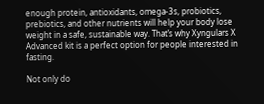enough protein, antioxidants, omega-3s, probiotics, prebiotics, and other nutrients will help your body lose weight in a safe, sustainable way. That’s why Xyngulars X Advanced kit is a perfect option for people interested in fasting.

Not only do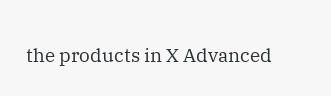the products in X Advanced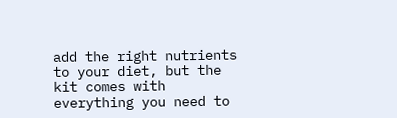add the right nutrients to your diet, but the kit comes with everything you need to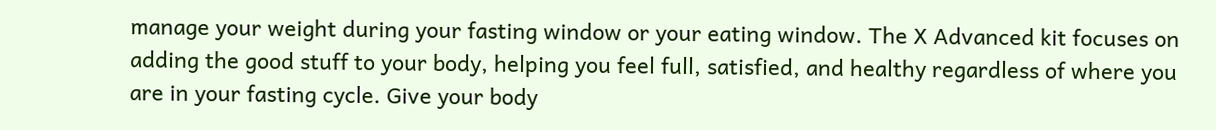manage your weight during your fasting window or your eating window. The X Advanced kit focuses on adding the good stuff to your body, helping you feel full, satisfied, and healthy regardless of where you are in your fasting cycle. Give your body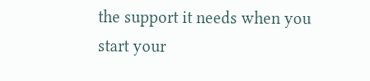the support it needs when you start your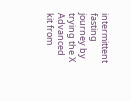intermittent fasting journey by trying the X Advanced kit from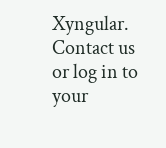Xyngular. Contact us or log in to your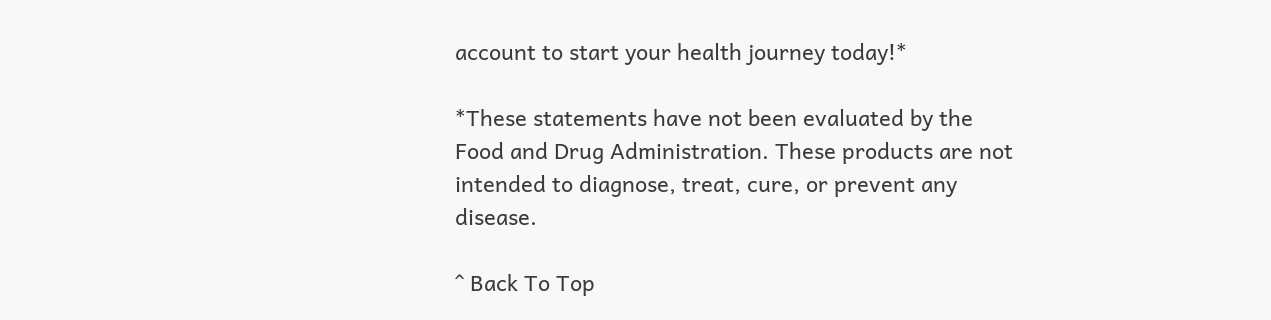account to start your health journey today!*

*These statements have not been evaluated by the Food and Drug Administration. These products are not intended to diagnose, treat, cure, or prevent any disease.

^ Back To Top